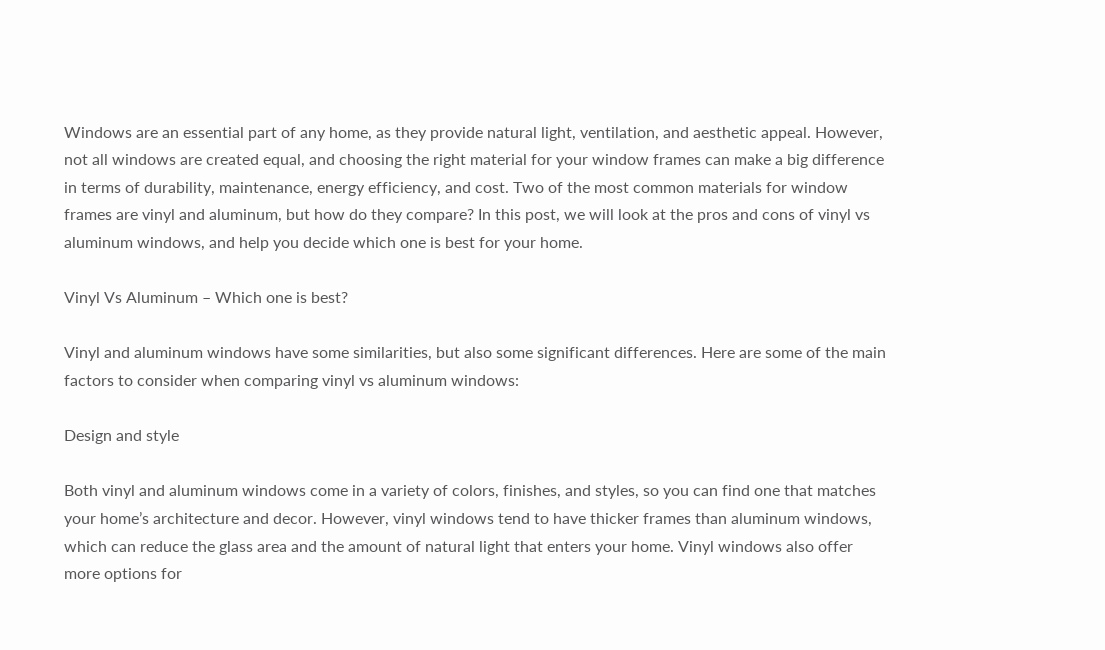Windows are an essential part of any home, as they provide natural light, ventilation, and aesthetic appeal. However, not all windows are created equal, and choosing the right material for your window frames can make a big difference in terms of durability, maintenance, energy efficiency, and cost. Two of the most common materials for window frames are vinyl and aluminum, but how do they compare? In this post, we will look at the pros and cons of vinyl vs aluminum windows, and help you decide which one is best for your home.

Vinyl Vs Aluminum – Which one is best?

Vinyl and aluminum windows have some similarities, but also some significant differences. Here are some of the main factors to consider when comparing vinyl vs aluminum windows:

Design and style

Both vinyl and aluminum windows come in a variety of colors, finishes, and styles, so you can find one that matches your home’s architecture and decor. However, vinyl windows tend to have thicker frames than aluminum windows, which can reduce the glass area and the amount of natural light that enters your home. Vinyl windows also offer more options for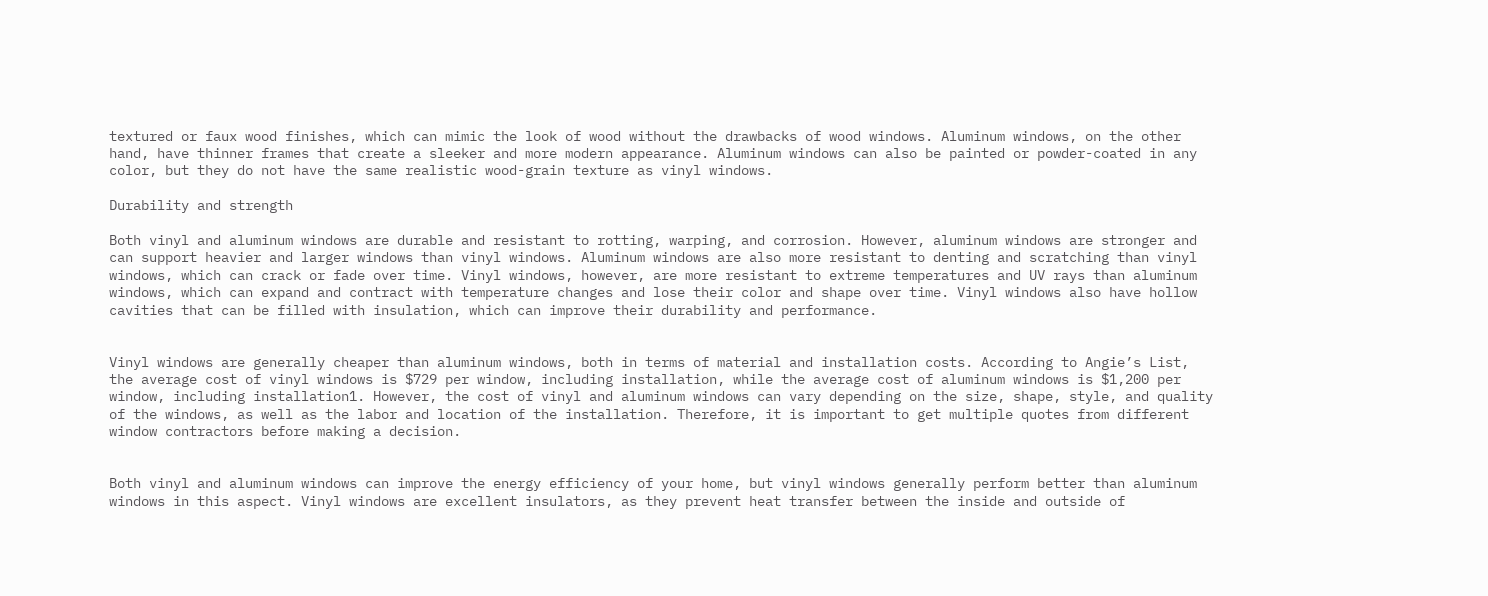textured or faux wood finishes, which can mimic the look of wood without the drawbacks of wood windows. Aluminum windows, on the other hand, have thinner frames that create a sleeker and more modern appearance. Aluminum windows can also be painted or powder-coated in any color, but they do not have the same realistic wood-grain texture as vinyl windows.

Durability and strength

Both vinyl and aluminum windows are durable and resistant to rotting, warping, and corrosion. However, aluminum windows are stronger and can support heavier and larger windows than vinyl windows. Aluminum windows are also more resistant to denting and scratching than vinyl windows, which can crack or fade over time. Vinyl windows, however, are more resistant to extreme temperatures and UV rays than aluminum windows, which can expand and contract with temperature changes and lose their color and shape over time. Vinyl windows also have hollow cavities that can be filled with insulation, which can improve their durability and performance.


Vinyl windows are generally cheaper than aluminum windows, both in terms of material and installation costs. According to Angie’s List, the average cost of vinyl windows is $729 per window, including installation, while the average cost of aluminum windows is $1,200 per window, including installation1. However, the cost of vinyl and aluminum windows can vary depending on the size, shape, style, and quality of the windows, as well as the labor and location of the installation. Therefore, it is important to get multiple quotes from different window contractors before making a decision.


Both vinyl and aluminum windows can improve the energy efficiency of your home, but vinyl windows generally perform better than aluminum windows in this aspect. Vinyl windows are excellent insulators, as they prevent heat transfer between the inside and outside of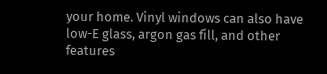your home. Vinyl windows can also have low-E glass, argon gas fill, and other features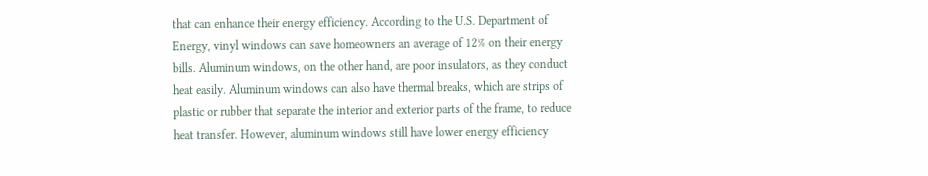that can enhance their energy efficiency. According to the U.S. Department of Energy, vinyl windows can save homeowners an average of 12% on their energy bills. Aluminum windows, on the other hand, are poor insulators, as they conduct heat easily. Aluminum windows can also have thermal breaks, which are strips of plastic or rubber that separate the interior and exterior parts of the frame, to reduce heat transfer. However, aluminum windows still have lower energy efficiency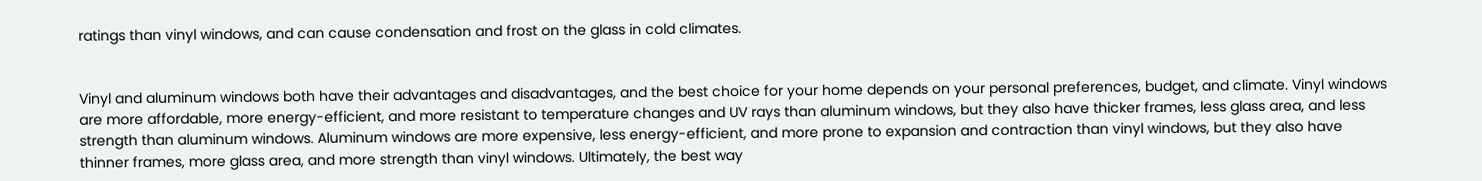ratings than vinyl windows, and can cause condensation and frost on the glass in cold climates.


Vinyl and aluminum windows both have their advantages and disadvantages, and the best choice for your home depends on your personal preferences, budget, and climate. Vinyl windows are more affordable, more energy-efficient, and more resistant to temperature changes and UV rays than aluminum windows, but they also have thicker frames, less glass area, and less strength than aluminum windows. Aluminum windows are more expensive, less energy-efficient, and more prone to expansion and contraction than vinyl windows, but they also have thinner frames, more glass area, and more strength than vinyl windows. Ultimately, the best way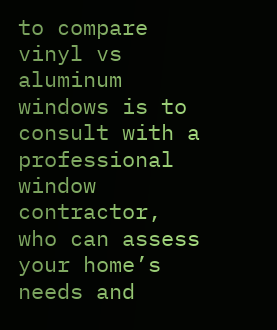to compare vinyl vs aluminum windows is to consult with a professional window contractor, who can assess your home’s needs and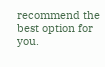recommend the best option for you.